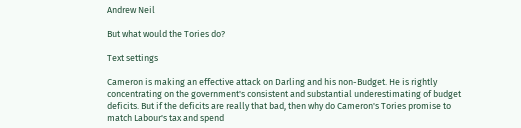Andrew Neil

But what would the Tories do?

Text settings

Cameron is making an effective attack on Darling and his non-Budget. He is rightly concentrating on the government's consistent and substantial underestimating of budget deficits. But if the deficits are really that bad, then why do Cameron's Tories promise to match Labour's tax and spend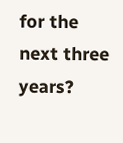for the next three years?